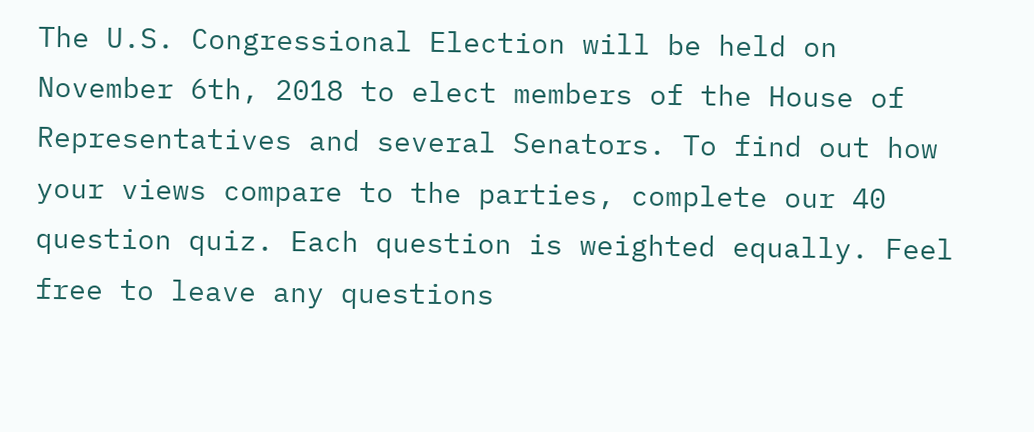The U.S. Congressional Election will be held on November 6th, 2018 to elect members of the House of Representatives and several Senators. To find out how your views compare to the parties, complete our 40 question quiz. Each question is weighted equally. Feel free to leave any questions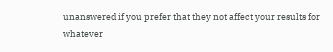unanswered if you prefer that they not affect your results for whatever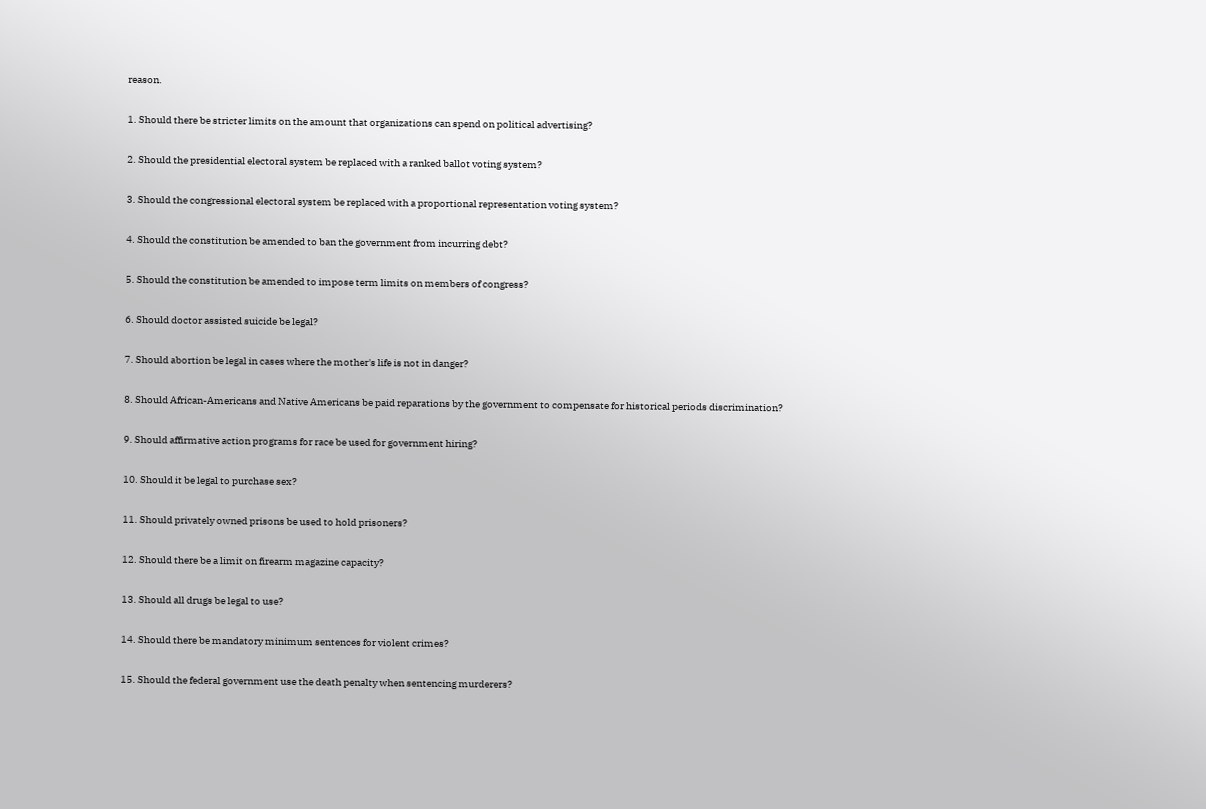reason.

1. Should there be stricter limits on the amount that organizations can spend on political advertising?

2. Should the presidential electoral system be replaced with a ranked ballot voting system?

3. Should the congressional electoral system be replaced with a proportional representation voting system?

4. Should the constitution be amended to ban the government from incurring debt?

5. Should the constitution be amended to impose term limits on members of congress?

6. Should doctor assisted suicide be legal?

7. Should abortion be legal in cases where the mother's life is not in danger?

8. Should African-Americans and Native Americans be paid reparations by the government to compensate for historical periods discrimination?

9. Should affirmative action programs for race be used for government hiring?

10. Should it be legal to purchase sex?

11. Should privately owned prisons be used to hold prisoners?

12. Should there be a limit on firearm magazine capacity?

13. Should all drugs be legal to use?

14. Should there be mandatory minimum sentences for violent crimes?

15. Should the federal government use the death penalty when sentencing murderers?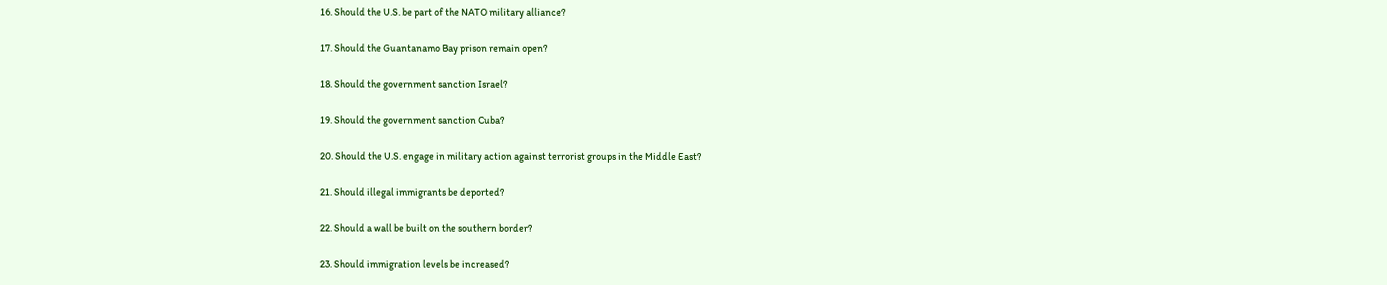16. Should the U.S. be part of the NATO military alliance?

17. Should the Guantanamo Bay prison remain open?

18. Should the government sanction Israel?

19. Should the government sanction Cuba?

20. Should the U.S. engage in military action against terrorist groups in the Middle East?

21. Should illegal immigrants be deported?

22. Should a wall be built on the southern border?

23. Should immigration levels be increased?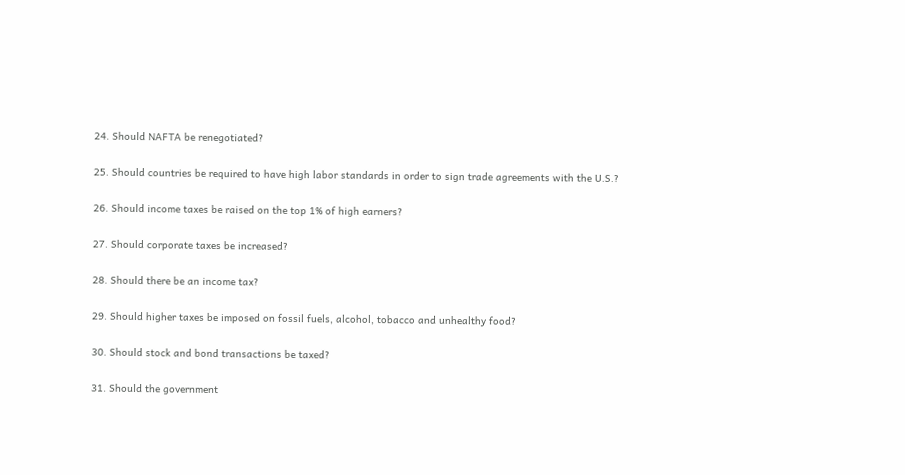24. Should NAFTA be renegotiated?

25. Should countries be required to have high labor standards in order to sign trade agreements with the U.S.?

26. Should income taxes be raised on the top 1% of high earners?

27. Should corporate taxes be increased?

28. Should there be an income tax?

29. Should higher taxes be imposed on fossil fuels, alcohol, tobacco and unhealthy food?

30. Should stock and bond transactions be taxed?

31. Should the government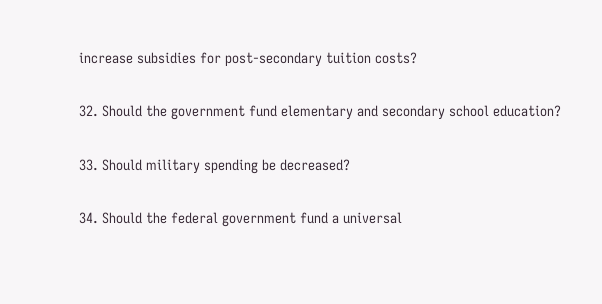increase subsidies for post-secondary tuition costs?

32. Should the government fund elementary and secondary school education?

33. Should military spending be decreased?

34. Should the federal government fund a universal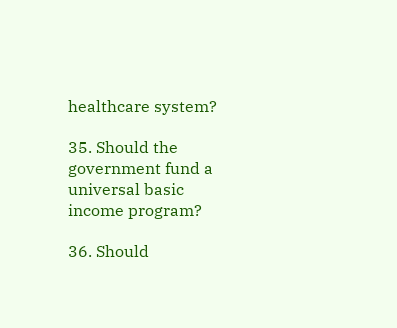healthcare system?

35. Should the government fund a universal basic income program?

36. Should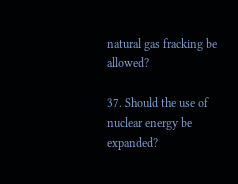natural gas fracking be allowed?

37. Should the use of nuclear energy be expanded?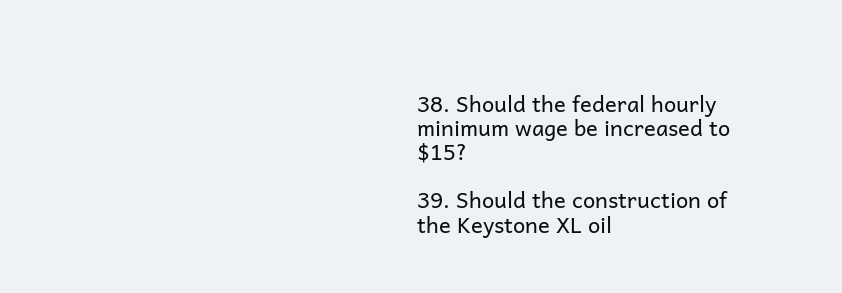38. Should the federal hourly minimum wage be increased to $15?

39. Should the construction of the Keystone XL oil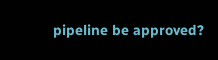pipeline be approved?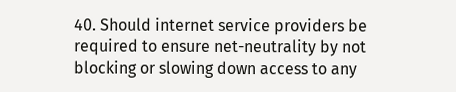40. Should internet service providers be required to ensure net-neutrality by not blocking or slowing down access to any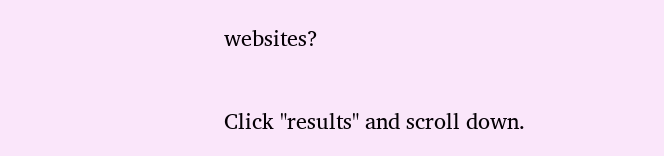websites?

Click "results" and scroll down.